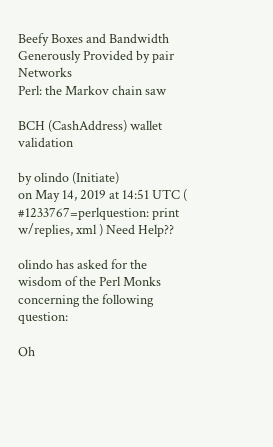Beefy Boxes and Bandwidth Generously Provided by pair Networks
Perl: the Markov chain saw

BCH (CashAddress) wallet validation

by olindo (Initiate)
on May 14, 2019 at 14:51 UTC ( #1233767=perlquestion: print w/replies, xml ) Need Help??

olindo has asked for the wisdom of the Perl Monks concerning the following question:

Oh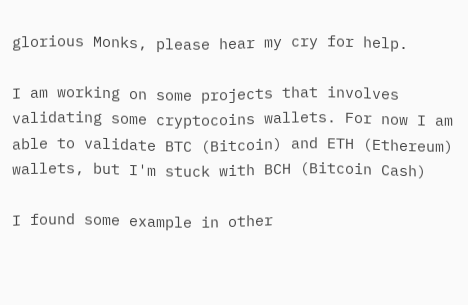glorious Monks, please hear my cry for help.

I am working on some projects that involves validating some cryptocoins wallets. For now I am able to validate BTC (Bitcoin) and ETH (Ethereum) wallets, but I'm stuck with BCH (Bitcoin Cash)

I found some example in other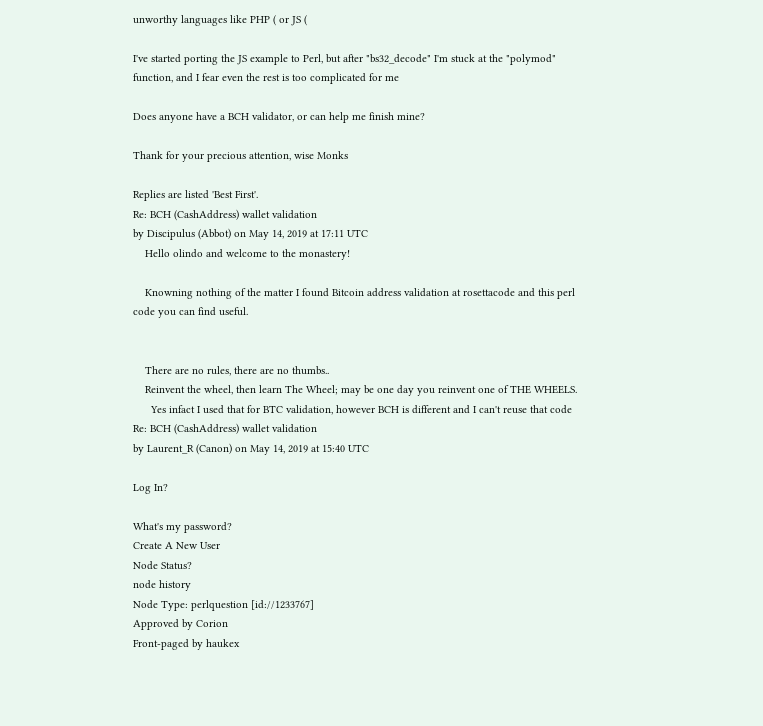unworthy languages like PHP ( or JS (

I've started porting the JS example to Perl, but after "bs32_decode" I'm stuck at the "polymod" function, and I fear even the rest is too complicated for me

Does anyone have a BCH validator, or can help me finish mine?

Thank for your precious attention, wise Monks

Replies are listed 'Best First'.
Re: BCH (CashAddress) wallet validation
by Discipulus (Abbot) on May 14, 2019 at 17:11 UTC
    Hello olindo and welcome to the monastery!

    Knowning nothing of the matter I found Bitcoin address validation at rosettacode and this perl code you can find useful.


    There are no rules, there are no thumbs..
    Reinvent the wheel, then learn The Wheel; may be one day you reinvent one of THE WHEELS.
      Yes infact I used that for BTC validation, however BCH is different and I can't reuse that code
Re: BCH (CashAddress) wallet validation
by Laurent_R (Canon) on May 14, 2019 at 15:40 UTC

Log In?

What's my password?
Create A New User
Node Status?
node history
Node Type: perlquestion [id://1233767]
Approved by Corion
Front-paged by haukex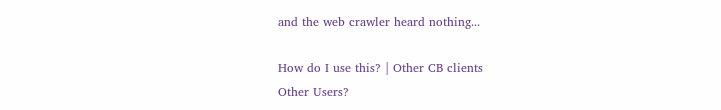and the web crawler heard nothing...

How do I use this? | Other CB clients
Other Users?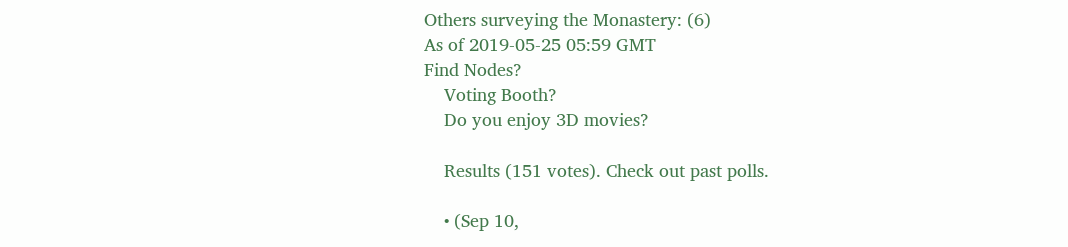Others surveying the Monastery: (6)
As of 2019-05-25 05:59 GMT
Find Nodes?
    Voting Booth?
    Do you enjoy 3D movies?

    Results (151 votes). Check out past polls.

    • (Sep 10,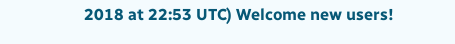2018 at 22:53 UTC) Welcome new users!